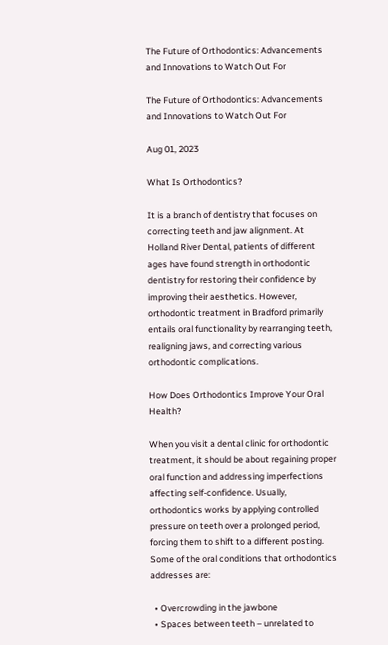The Future of Orthodontics: Advancements and Innovations to Watch Out For

The Future of Orthodontics: Advancements and Innovations to Watch Out For

Aug 01, 2023

What Is Orthodontics?

It is a branch of dentistry that focuses on correcting teeth and jaw alignment. At Holland River Dental, patients of different ages have found strength in orthodontic dentistry for restoring their confidence by improving their aesthetics. However, orthodontic treatment in Bradford primarily entails oral functionality by rearranging teeth, realigning jaws, and correcting various orthodontic complications.

How Does Orthodontics Improve Your Oral Health?

When you visit a dental clinic for orthodontic treatment, it should be about regaining proper oral function and addressing imperfections affecting self-confidence. Usually, orthodontics works by applying controlled pressure on teeth over a prolonged period, forcing them to shift to a different posting. Some of the oral conditions that orthodontics addresses are:

  • Overcrowding in the jawbone
  • Spaces between teeth – unrelated to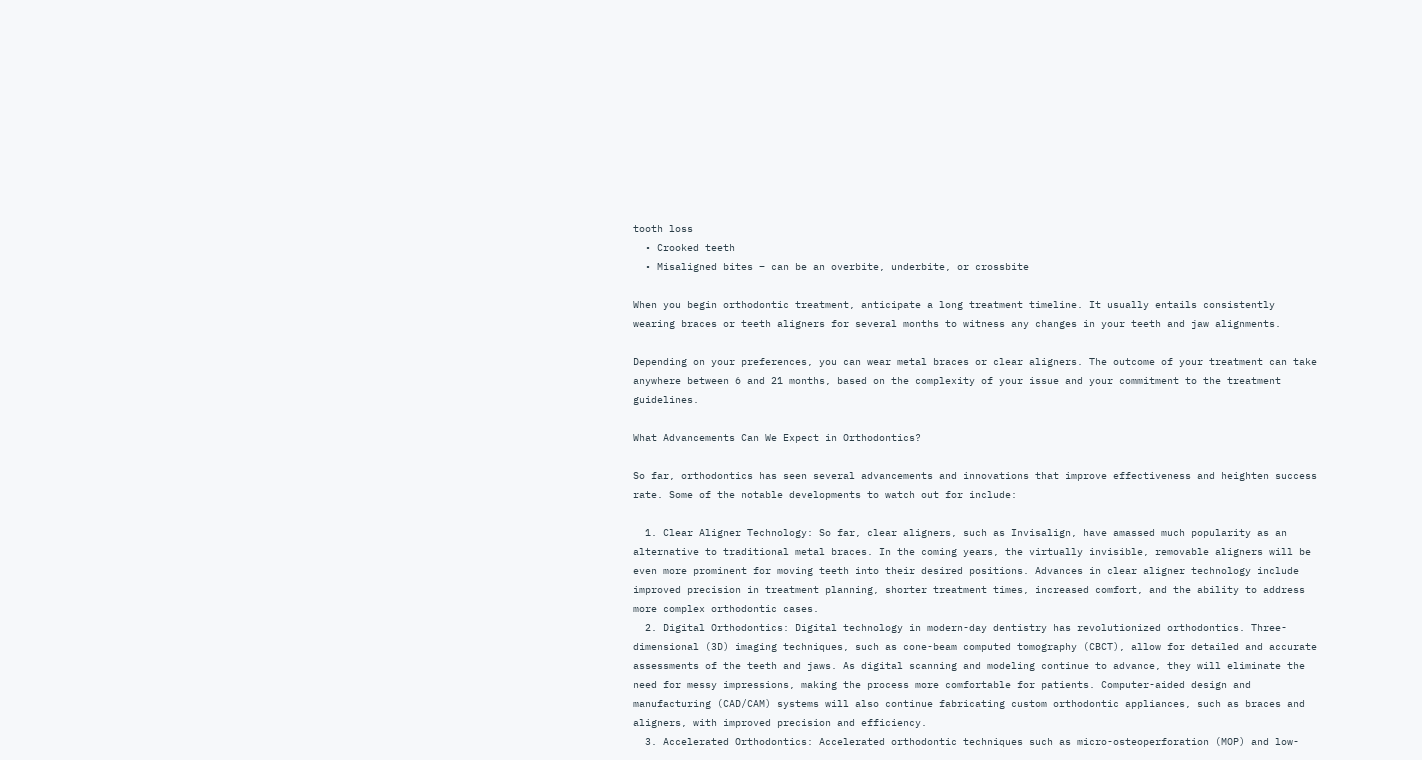tooth loss
  • Crooked teeth
  • Misaligned bites – can be an overbite, underbite, or crossbite

When you begin orthodontic treatment, anticipate a long treatment timeline. It usually entails consistently wearing braces or teeth aligners for several months to witness any changes in your teeth and jaw alignments.

Depending on your preferences, you can wear metal braces or clear aligners. The outcome of your treatment can take anywhere between 6 and 21 months, based on the complexity of your issue and your commitment to the treatment guidelines.

What Advancements Can We Expect in Orthodontics?

So far, orthodontics has seen several advancements and innovations that improve effectiveness and heighten success rate. Some of the notable developments to watch out for include:

  1. Clear Aligner Technology: So far, clear aligners, such as Invisalign, have amassed much popularity as an alternative to traditional metal braces. In the coming years, the virtually invisible, removable aligners will be even more prominent for moving teeth into their desired positions. Advances in clear aligner technology include improved precision in treatment planning, shorter treatment times, increased comfort, and the ability to address more complex orthodontic cases.
  2. Digital Orthodontics: Digital technology in modern-day dentistry has revolutionized orthodontics. Three-dimensional (3D) imaging techniques, such as cone-beam computed tomography (CBCT), allow for detailed and accurate assessments of the teeth and jaws. As digital scanning and modeling continue to advance, they will eliminate the need for messy impressions, making the process more comfortable for patients. Computer-aided design and manufacturing (CAD/CAM) systems will also continue fabricating custom orthodontic appliances, such as braces and aligners, with improved precision and efficiency.
  3. Accelerated Orthodontics: Accelerated orthodontic techniques such as micro-osteoperforation (MOP) and low-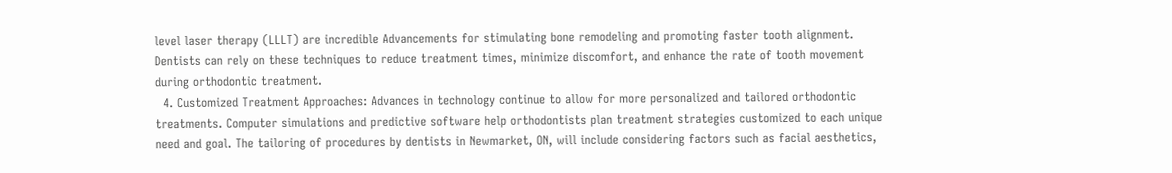level laser therapy (LLLT) are incredible Advancements for stimulating bone remodeling and promoting faster tooth alignment. Dentists can rely on these techniques to reduce treatment times, minimize discomfort, and enhance the rate of tooth movement during orthodontic treatment.
  4. Customized Treatment Approaches: Advances in technology continue to allow for more personalized and tailored orthodontic treatments. Computer simulations and predictive software help orthodontists plan treatment strategies customized to each unique need and goal. The tailoring of procedures by dentists in Newmarket, ON, will include considering factors such as facial aesthetics,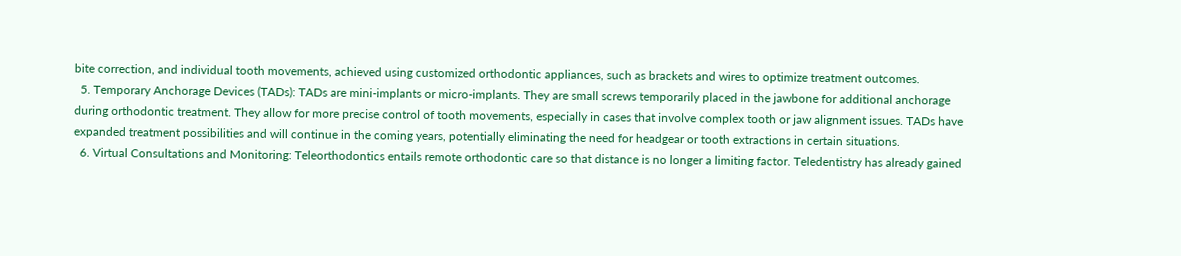bite correction, and individual tooth movements, achieved using customized orthodontic appliances, such as brackets and wires to optimize treatment outcomes.
  5. Temporary Anchorage Devices (TADs): TADs are mini-implants or micro-implants. They are small screws temporarily placed in the jawbone for additional anchorage during orthodontic treatment. They allow for more precise control of tooth movements, especially in cases that involve complex tooth or jaw alignment issues. TADs have expanded treatment possibilities and will continue in the coming years, potentially eliminating the need for headgear or tooth extractions in certain situations.
  6. Virtual Consultations and Monitoring: Teleorthodontics entails remote orthodontic care so that distance is no longer a limiting factor. Teledentistry has already gained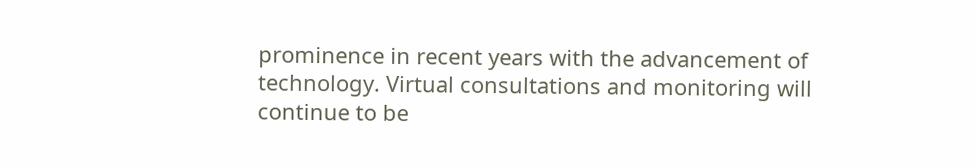prominence in recent years with the advancement of technology. Virtual consultations and monitoring will continue to be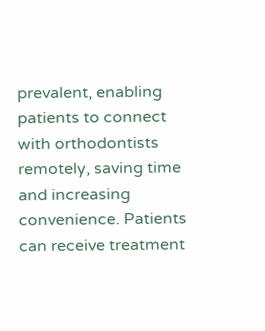prevalent, enabling patients to connect with orthodontists remotely, saving time and increasing convenience. Patients can receive treatment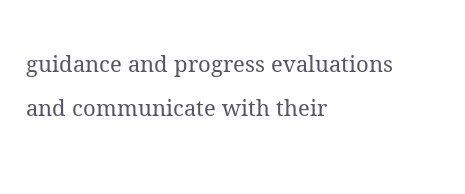guidance and progress evaluations and communicate with their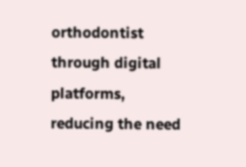orthodontist through digital platforms, reducing the need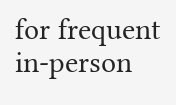for frequent in-person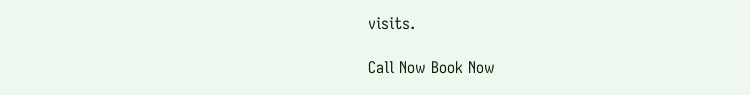visits.

Call Now Book Now